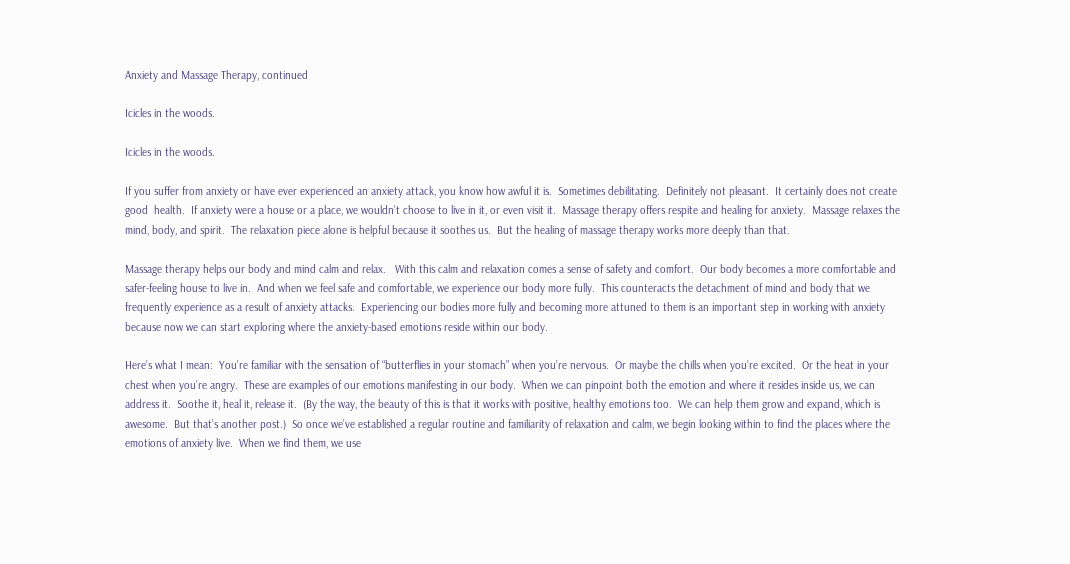Anxiety and Massage Therapy, continued

Icicles in the woods.

Icicles in the woods.

If you suffer from anxiety or have ever experienced an anxiety attack, you know how awful it is.  Sometimes debilitating.  Definitely not pleasant.  It certainly does not create good  health.  If anxiety were a house or a place, we wouldn’t choose to live in it, or even visit it.  Massage therapy offers respite and healing for anxiety.  Massage relaxes the mind, body, and spirit.  The relaxation piece alone is helpful because it soothes us.  But the healing of massage therapy works more deeply than that.

Massage therapy helps our body and mind calm and relax.   With this calm and relaxation comes a sense of safety and comfort.  Our body becomes a more comfortable and safer-feeling house to live in.  And when we feel safe and comfortable, we experience our body more fully.  This counteracts the detachment of mind and body that we frequently experience as a result of anxiety attacks.  Experiencing our bodies more fully and becoming more attuned to them is an important step in working with anxiety because now we can start exploring where the anxiety-based emotions reside within our body.

Here’s what I mean:  You’re familiar with the sensation of “butterflies in your stomach” when you’re nervous.  Or maybe the chills when you’re excited.  Or the heat in your chest when you’re angry.  These are examples of our emotions manifesting in our body.  When we can pinpoint both the emotion and where it resides inside us, we can address it.  Soothe it, heal it, release it.  (By the way, the beauty of this is that it works with positive, healthy emotions too.  We can help them grow and expand, which is awesome.  But that’s another post.)  So once we’ve established a regular routine and familiarity of relaxation and calm, we begin looking within to find the places where the emotions of anxiety live.  When we find them, we use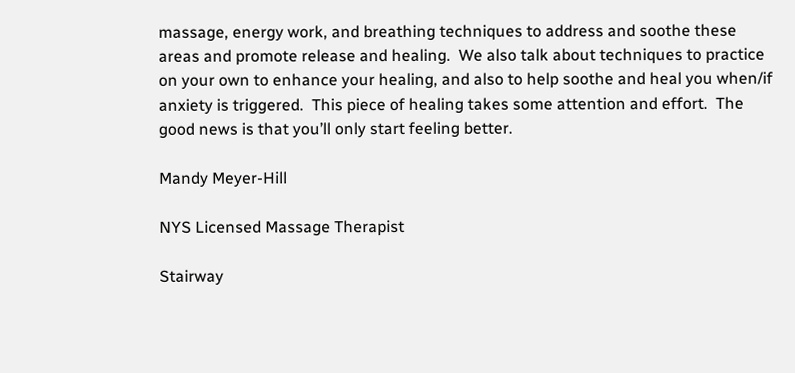massage, energy work, and breathing techniques to address and soothe these areas and promote release and healing.  We also talk about techniques to practice on your own to enhance your healing, and also to help soothe and heal you when/if anxiety is triggered.  This piece of healing takes some attention and effort.  The good news is that you’ll only start feeling better.

Mandy Meyer-Hill

NYS Licensed Massage Therapist

Stairway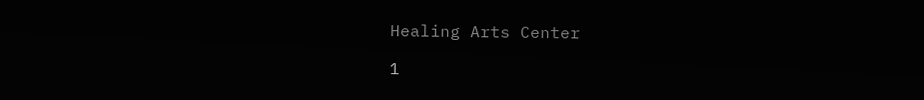Healing Arts Center

1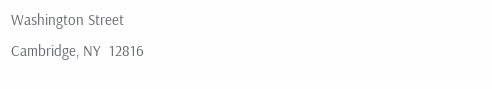Washington Street
Cambridge, NY  12816